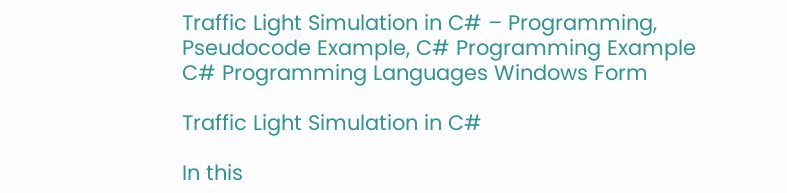Traffic Light Simulation in C# – Programming, Pseudocode Example, C# Programming Example
C# Programming Languages Windows Form

Traffic Light Simulation in C#

In this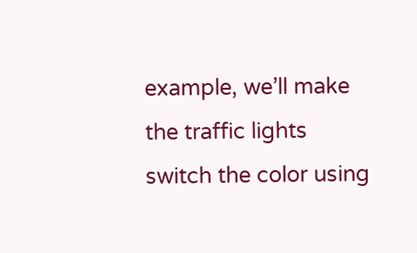example, we’ll make the traffic lights switch the color using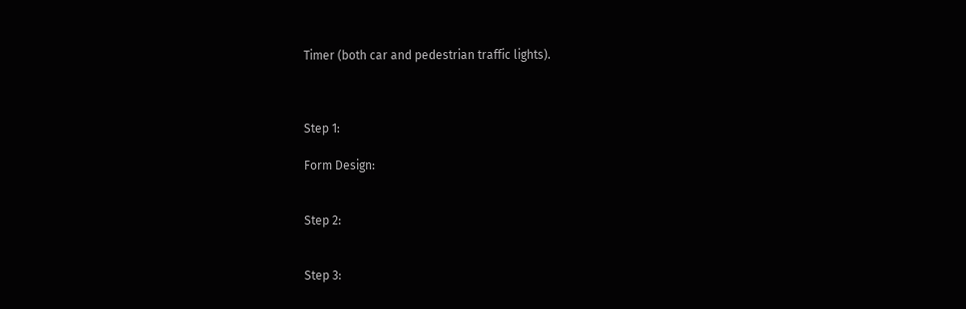Timer (both car and pedestrian traffic lights).



Step 1:

Form Design:


Step 2:


Step 3: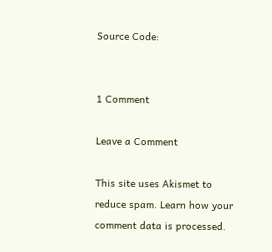Source Code:


1 Comment

Leave a Comment

This site uses Akismet to reduce spam. Learn how your comment data is processed.